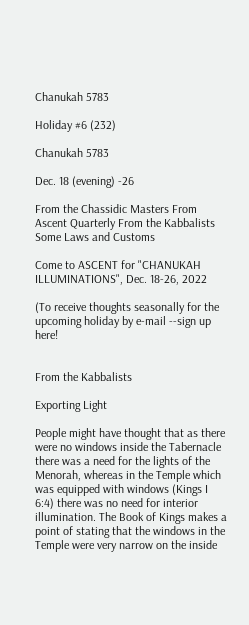Chanukah 5783

Holiday #6 (232)

Chanukah 5783

Dec. 18 (evening) -26

From the Chassidic Masters From Ascent Quarterly From the Kabbalists Some Laws and Customs

Come to ASCENT for "CHANUKAH ILLUMINATIONS", Dec. 18-26, 2022

(To receive thoughts seasonally for the upcoming holiday by e-mail --sign up here!


From the Kabbalists

Exporting Light

People might have thought that as there were no windows inside the Tabernacle there was a need for the lights of the Menorah, whereas in the Temple which was equipped with windows (Kings I 6:4) there was no need for interior illumination. The Book of Kings makes a point of stating that the windows in the Temple were very narrow on the inside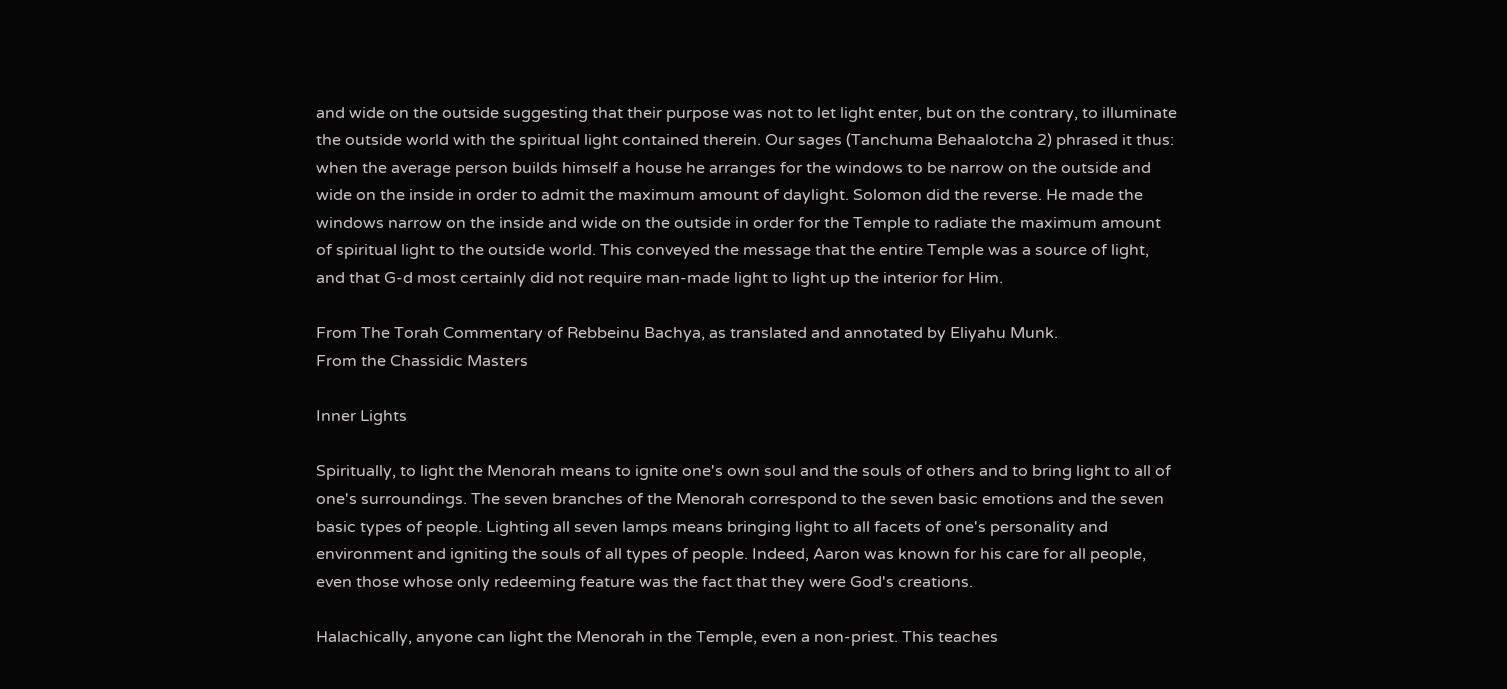and wide on the outside suggesting that their purpose was not to let light enter, but on the contrary, to illuminate the outside world with the spiritual light contained therein. Our sages (Tanchuma Behaalotcha 2) phrased it thus: when the average person builds himself a house he arranges for the windows to be narrow on the outside and wide on the inside in order to admit the maximum amount of daylight. Solomon did the reverse. He made the windows narrow on the inside and wide on the outside in order for the Temple to radiate the maximum amount of spiritual light to the outside world. This conveyed the message that the entire Temple was a source of light, and that G-d most certainly did not require man-made light to light up the interior for Him.

From The Torah Commentary of Rebbeinu Bachya, as translated and annotated by Eliyahu Munk.
From the Chassidic Masters

Inner Lights

Spiritually, to light the Menorah means to ignite one's own soul and the souls of others and to bring light to all of one's surroundings. The seven branches of the Menorah correspond to the seven basic emotions and the seven basic types of people. Lighting all seven lamps means bringing light to all facets of one's personality and environment and igniting the souls of all types of people. Indeed, Aaron was known for his care for all people, even those whose only redeeming feature was the fact that they were God's creations.

Halachically, anyone can light the Menorah in the Temple, even a non-priest. This teaches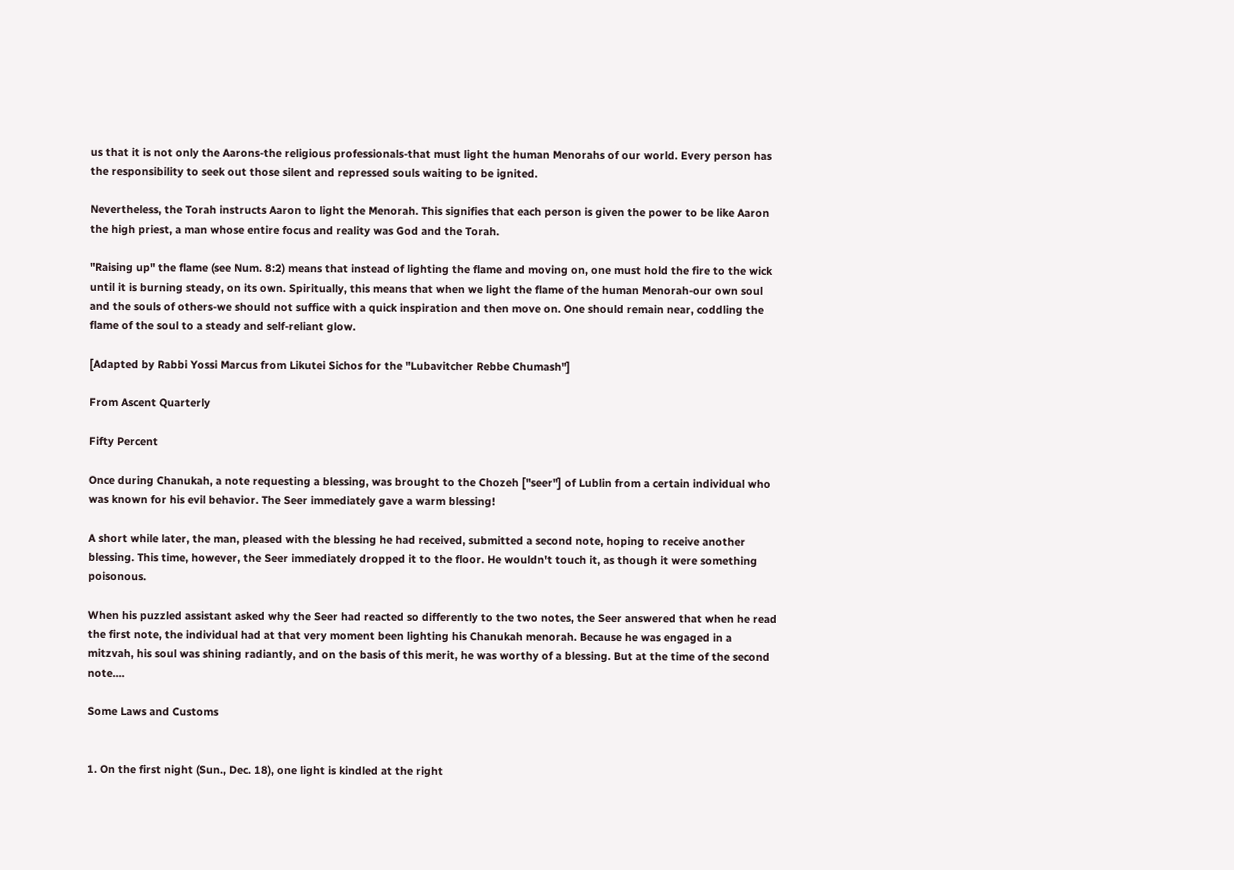us that it is not only the Aarons-the religious professionals-that must light the human Menorahs of our world. Every person has the responsibility to seek out those silent and repressed souls waiting to be ignited.

Nevertheless, the Torah instructs Aaron to light the Menorah. This signifies that each person is given the power to be like Aaron the high priest, a man whose entire focus and reality was God and the Torah.

"Raising up" the flame (see Num. 8:2) means that instead of lighting the flame and moving on, one must hold the fire to the wick until it is burning steady, on its own. Spiritually, this means that when we light the flame of the human Menorah-our own soul and the souls of others-we should not suffice with a quick inspiration and then move on. One should remain near, coddling the flame of the soul to a steady and self-reliant glow.

[Adapted by Rabbi Yossi Marcus from Likutei Sichos for the "Lubavitcher Rebbe Chumash"]

From Ascent Quarterly

Fifty Percent

Once during Chanukah, a note requesting a blessing, was brought to the Chozeh ["seer"] of Lublin from a certain individual who was known for his evil behavior. The Seer immediately gave a warm blessing!

A short while later, the man, pleased with the blessing he had received, submitted a second note, hoping to receive another blessing. This time, however, the Seer immediately dropped it to the floor. He wouldn't touch it, as though it were something poisonous.

When his puzzled assistant asked why the Seer had reacted so differently to the two notes, the Seer answered that when he read the first note, the individual had at that very moment been lighting his Chanukah menorah. Because he was engaged in a mitzvah, his soul was shining radiantly, and on the basis of this merit, he was worthy of a blessing. But at the time of the second note....

Some Laws and Customs


1. On the first night (Sun., Dec. 18), one light is kindled at the right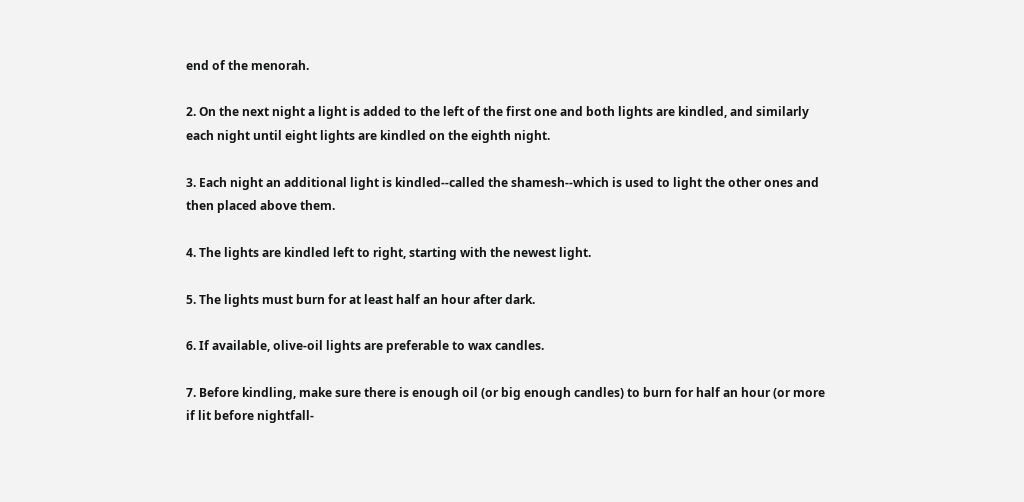end of the menorah.

2. On the next night a light is added to the left of the first one and both lights are kindled, and similarly each night until eight lights are kindled on the eighth night.

3. Each night an additional light is kindled--called the shamesh--which is used to light the other ones and then placed above them.

4. The lights are kindled left to right, starting with the newest light.

5. The lights must burn for at least half an hour after dark.

6. If available, olive-oil lights are preferable to wax candles.

7. Before kindling, make sure there is enough oil (or big enough candles) to burn for half an hour (or more if lit before nightfall-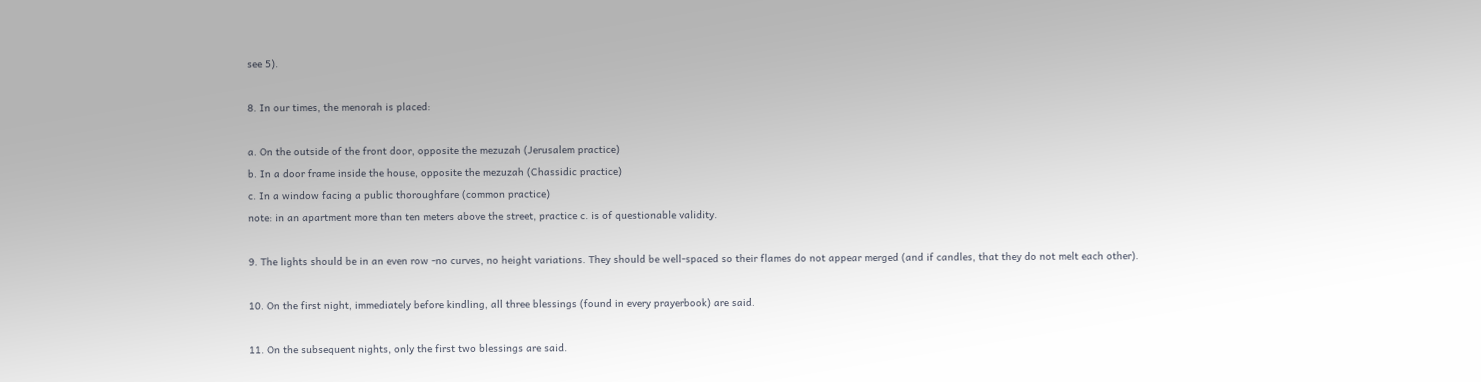see 5).

8. In our times, the menorah is placed:

a. On the outside of the front door, opposite the mezuzah (Jerusalem practice)
b. In a door frame inside the house, opposite the mezuzah (Chassidic practice)
c. In a window facing a public thoroughfare (common practice)
note: in an apartment more than ten meters above the street, practice c. is of questionable validity.

9. The lights should be in an even row -no curves, no height variations. They should be well-spaced so their flames do not appear merged (and if candles, that they do not melt each other).

10. On the first night, immediately before kindling, all three blessings (found in every prayerbook) are said.

11. On the subsequent nights, only the first two blessings are said.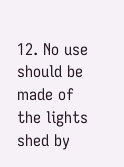12. No use should be made of the lights shed by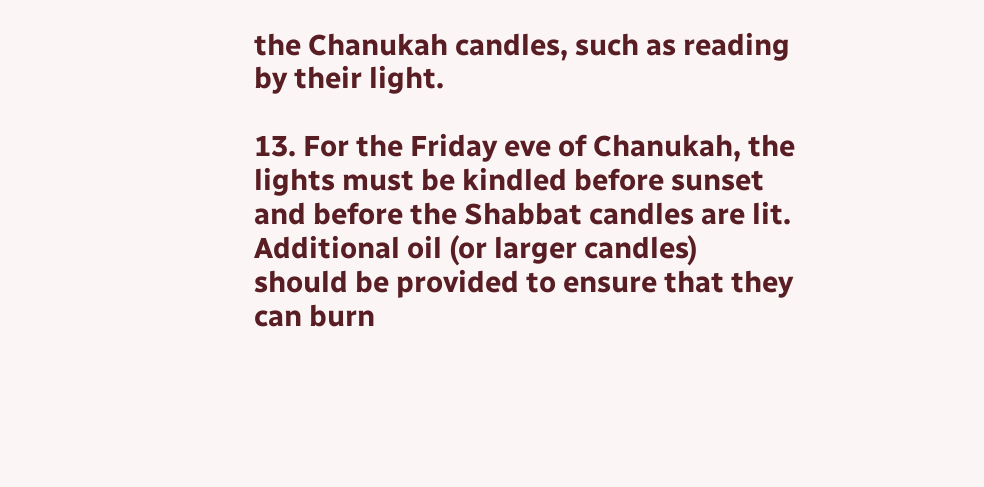the Chanukah candles, such as reading by their light.

13. For the Friday eve of Chanukah, the lights must be kindled before sunset and before the Shabbat candles are lit. Additional oil (or larger candles) should be provided to ensure that they can burn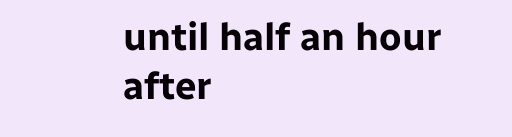until half an hour after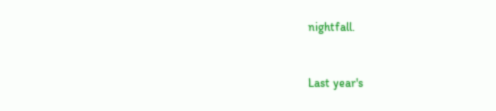nightfall.


Last year's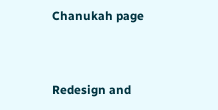Chanukah page



Redesign and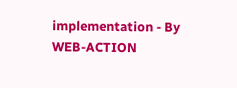implementation - By WEB-ACTION